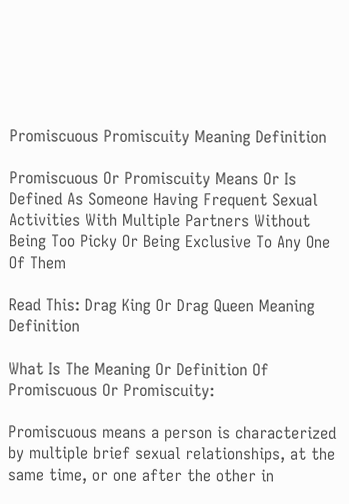Promiscuous Promiscuity Meaning Definition

Promiscuous Or Promiscuity Means Or Is Defined As Someone Having Frequent Sexual Activities With Multiple Partners Without Being Too Picky Or Being Exclusive To Any One Of Them

Read This: Drag King Or Drag Queen Meaning Definition

What Is The Meaning Or Definition Of Promiscuous Or Promiscuity:

Promiscuous means a person is characterized by multiple brief sexual relationships, at the same time, or one after the other in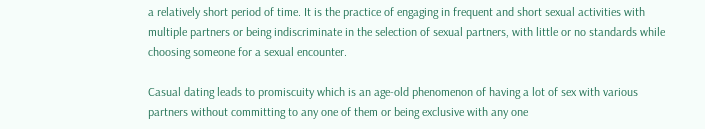a relatively short period of time. It is the practice of engaging in frequent and short sexual activities with multiple partners or being indiscriminate in the selection of sexual partners, with little or no standards while choosing someone for a sexual encounter.

Casual dating leads to promiscuity which is an age-old phenomenon of having a lot of sex with various partners without committing to any one of them or being exclusive with any one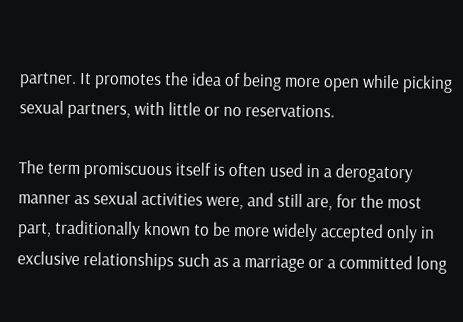partner. It promotes the idea of being more open while picking sexual partners, with little or no reservations.

The term promiscuous itself is often used in a derogatory manner as sexual activities were, and still are, for the most part, traditionally known to be more widely accepted only in exclusive relationships such as a marriage or a committed long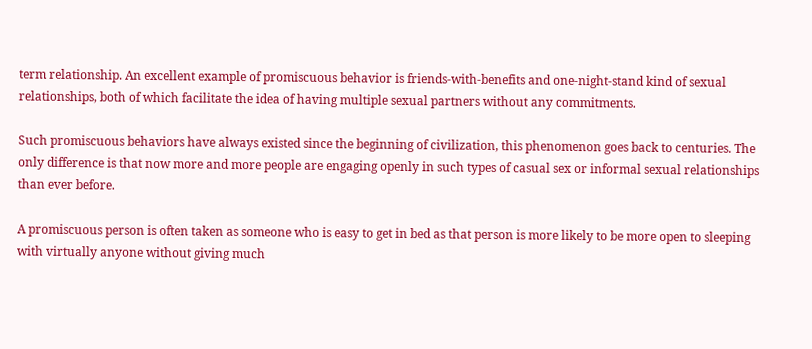term relationship. An excellent example of promiscuous behavior is friends-with-benefits and one-night-stand kind of sexual relationships, both of which facilitate the idea of having multiple sexual partners without any commitments.

Such promiscuous behaviors have always existed since the beginning of civilization, this phenomenon goes back to centuries. The only difference is that now more and more people are engaging openly in such types of casual sex or informal sexual relationships than ever before.

A promiscuous person is often taken as someone who is easy to get in bed as that person is more likely to be more open to sleeping with virtually anyone without giving much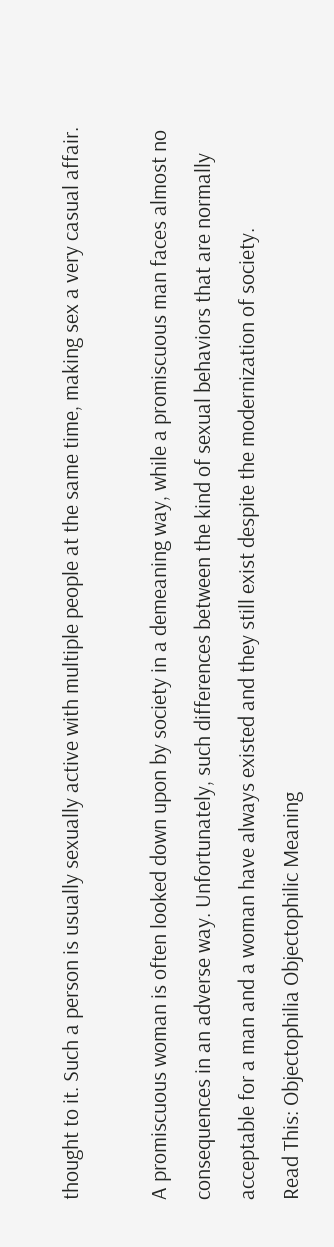thought to it. Such a person is usually sexually active with multiple people at the same time, making sex a very casual affair.

A promiscuous woman is often looked down upon by society in a demeaning way, while a promiscuous man faces almost no consequences in an adverse way. Unfortunately, such differences between the kind of sexual behaviors that are normally acceptable for a man and a woman have always existed and they still exist despite the modernization of society.
Read This: Objectophilia Objectophilic Meaning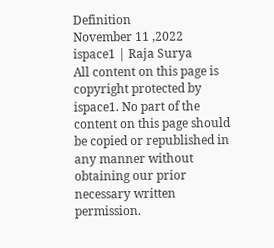Definition
November 11 ,2022
ispace1 | Raja Surya
All content on this page is copyright protected by ispace1. No part of the content on this page should be copied or republished in any manner without obtaining our prior necessary written permission.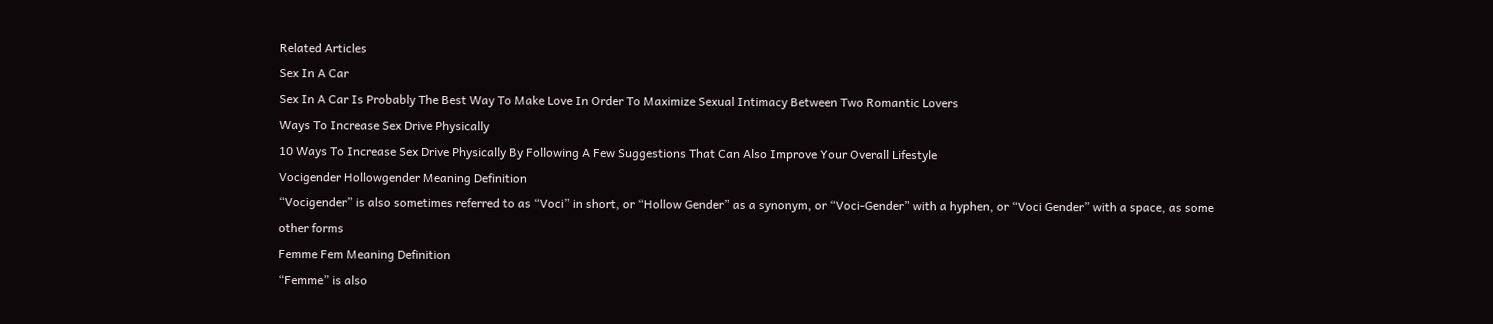Related Articles
Sex In A Car
Sex In A Car Is Probably The Best Way To Make Love In Order To Maximize Sexual Intimacy Between Two Romantic Lovers
Ways To Increase Sex Drive Physically
10 Ways To Increase Sex Drive Physically By Following A Few Suggestions That Can Also Improve Your Overall Lifestyle
Vocigender Hollowgender Meaning Definition
“Vocigender” is also sometimes referred to as “Voci” in short, or “Hollow Gender” as a synonym, or “Voci-Gender” with a hyphen, or “Voci Gender” with a space, as some other forms
Femme Fem Meaning Definition
“Femme” is also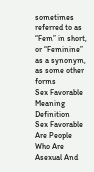sometimes referred to as “Fem” in short, or “Feminine” as a synonym, as some other forms
Sex Favorable Meaning Definition
Sex Favorable Are People Who Are Asexual And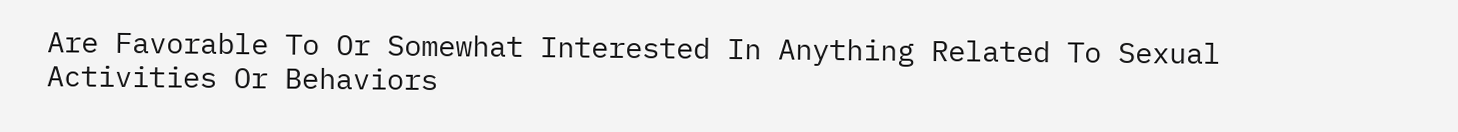Are Favorable To Or Somewhat Interested In Anything Related To Sexual Activities Or Behaviors